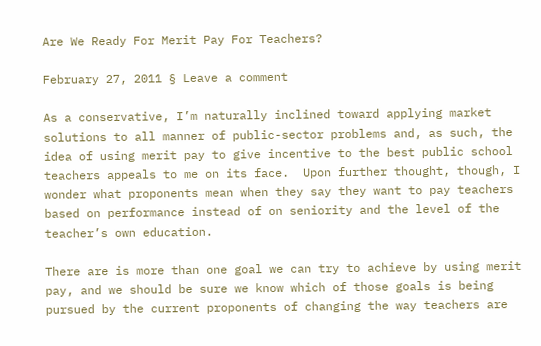Are We Ready For Merit Pay For Teachers?

February 27, 2011 § Leave a comment

As a conservative, I’m naturally inclined toward applying market solutions to all manner of public-sector problems and, as such, the idea of using merit pay to give incentive to the best public school teachers appeals to me on its face.  Upon further thought, though, I wonder what proponents mean when they say they want to pay teachers based on performance instead of on seniority and the level of the teacher’s own education.

There are is more than one goal we can try to achieve by using merit pay, and we should be sure we know which of those goals is being pursued by the current proponents of changing the way teachers are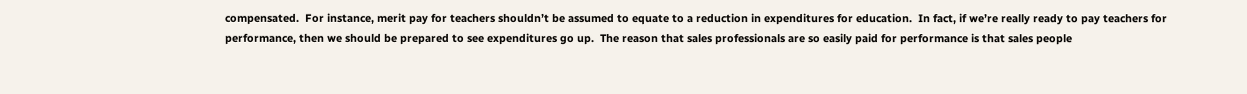compensated.  For instance, merit pay for teachers shouldn’t be assumed to equate to a reduction in expenditures for education.  In fact, if we’re really ready to pay teachers for performance, then we should be prepared to see expenditures go up.  The reason that sales professionals are so easily paid for performance is that sales people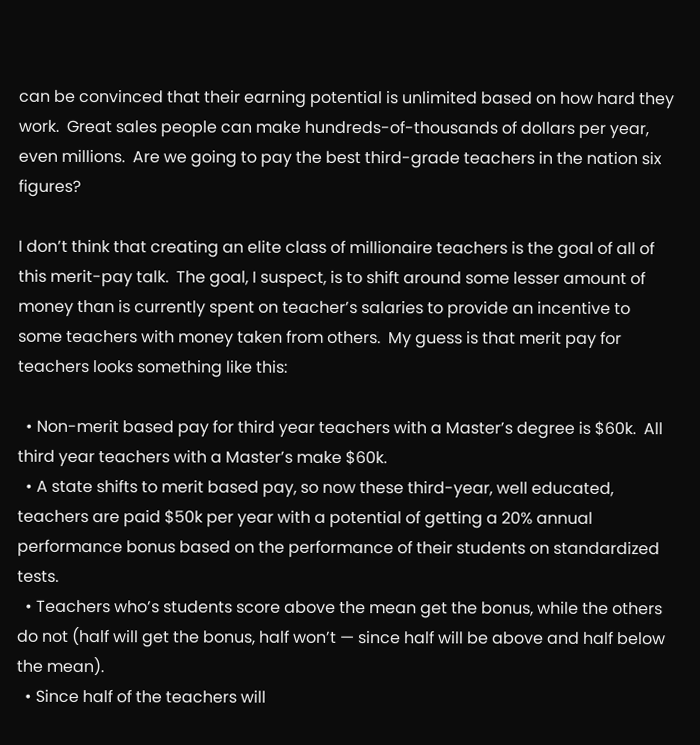can be convinced that their earning potential is unlimited based on how hard they work.  Great sales people can make hundreds-of-thousands of dollars per year, even millions.  Are we going to pay the best third-grade teachers in the nation six figures?

I don’t think that creating an elite class of millionaire teachers is the goal of all of this merit-pay talk.  The goal, I suspect, is to shift around some lesser amount of money than is currently spent on teacher’s salaries to provide an incentive to some teachers with money taken from others.  My guess is that merit pay for teachers looks something like this:

  • Non-merit based pay for third year teachers with a Master’s degree is $60k.  All third year teachers with a Master’s make $60k.
  • A state shifts to merit based pay, so now these third-year, well educated, teachers are paid $50k per year with a potential of getting a 20% annual performance bonus based on the performance of their students on standardized tests.
  • Teachers who’s students score above the mean get the bonus, while the others do not (half will get the bonus, half won’t — since half will be above and half below the mean).
  • Since half of the teachers will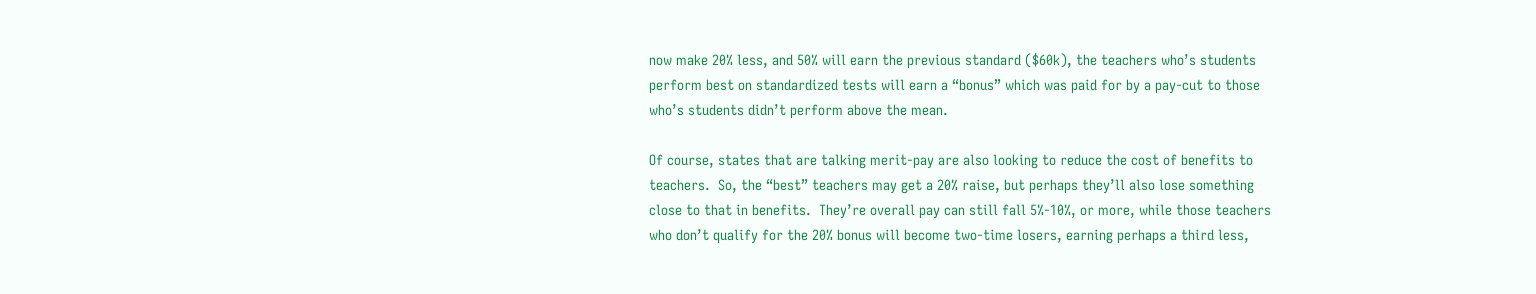now make 20% less, and 50% will earn the previous standard ($60k), the teachers who’s students perform best on standardized tests will earn a “bonus” which was paid for by a pay-cut to those who’s students didn’t perform above the mean.

Of course, states that are talking merit-pay are also looking to reduce the cost of benefits to teachers.  So, the “best” teachers may get a 20% raise, but perhaps they’ll also lose something close to that in benefits.  They’re overall pay can still fall 5%-10%, or more, while those teachers who don’t qualify for the 20% bonus will become two-time losers, earning perhaps a third less,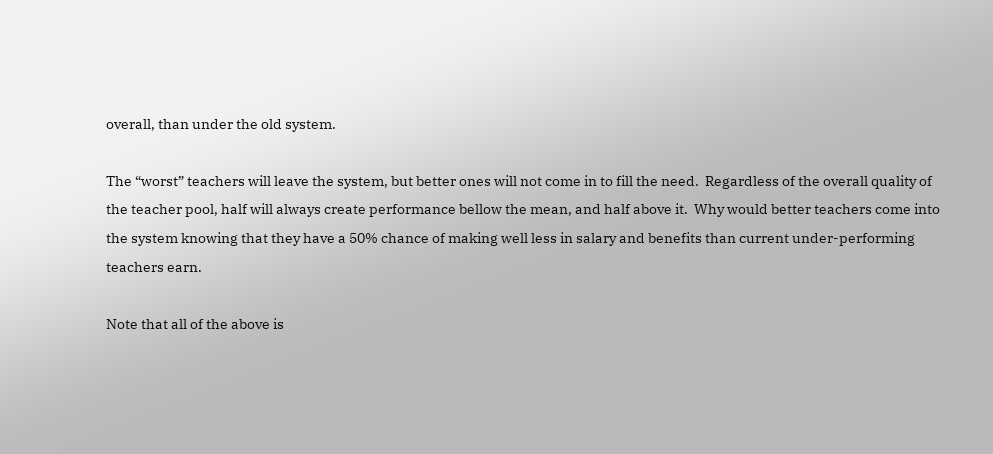overall, than under the old system.

The “worst” teachers will leave the system, but better ones will not come in to fill the need.  Regardless of the overall quality of the teacher pool, half will always create performance bellow the mean, and half above it.  Why would better teachers come into the system knowing that they have a 50% chance of making well less in salary and benefits than current under-performing teachers earn.

Note that all of the above is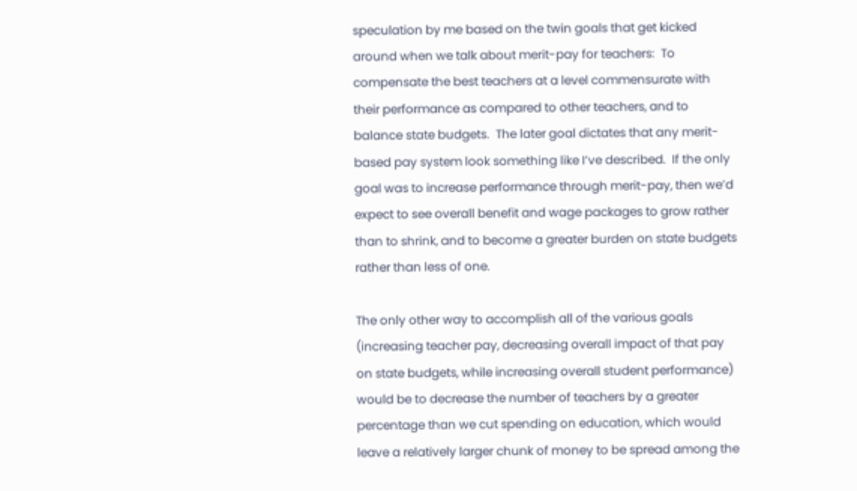speculation by me based on the twin goals that get kicked around when we talk about merit-pay for teachers:  To compensate the best teachers at a level commensurate with their performance as compared to other teachers, and to balance state budgets.  The later goal dictates that any merit-based pay system look something like I’ve described.  If the only goal was to increase performance through merit-pay, then we’d expect to see overall benefit and wage packages to grow rather than to shrink, and to become a greater burden on state budgets rather than less of one.

The only other way to accomplish all of the various goals (increasing teacher pay, decreasing overall impact of that pay on state budgets, while increasing overall student performance) would be to decrease the number of teachers by a greater percentage than we cut spending on education, which would leave a relatively larger chunk of money to be spread among the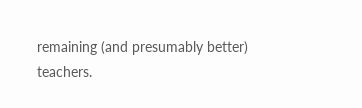remaining (and presumably better) teachers.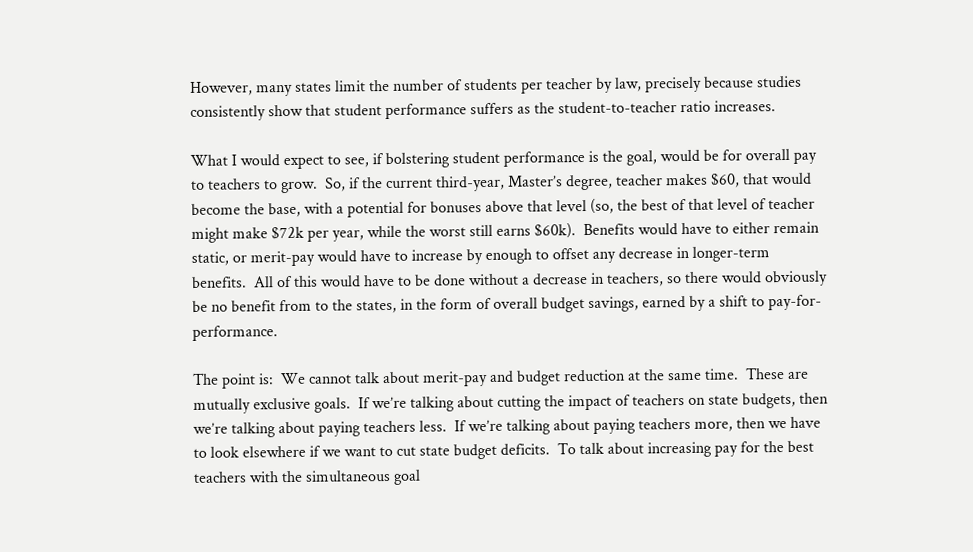However, many states limit the number of students per teacher by law, precisely because studies consistently show that student performance suffers as the student-to-teacher ratio increases.

What I would expect to see, if bolstering student performance is the goal, would be for overall pay to teachers to grow.  So, if the current third-year, Master’s degree, teacher makes $60, that would become the base, with a potential for bonuses above that level (so, the best of that level of teacher might make $72k per year, while the worst still earns $60k).  Benefits would have to either remain static, or merit-pay would have to increase by enough to offset any decrease in longer-term benefits.  All of this would have to be done without a decrease in teachers, so there would obviously be no benefit from to the states, in the form of overall budget savings, earned by a shift to pay-for-performance.

The point is:  We cannot talk about merit-pay and budget reduction at the same time.  These are mutually exclusive goals.  If we’re talking about cutting the impact of teachers on state budgets, then we’re talking about paying teachers less.  If we’re talking about paying teachers more, then we have to look elsewhere if we want to cut state budget deficits.  To talk about increasing pay for the best teachers with the simultaneous goal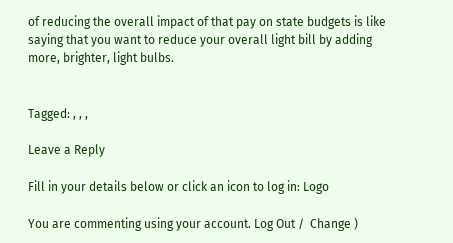of reducing the overall impact of that pay on state budgets is like saying that you want to reduce your overall light bill by adding more, brighter, light bulbs.


Tagged: , , ,

Leave a Reply

Fill in your details below or click an icon to log in: Logo

You are commenting using your account. Log Out /  Change )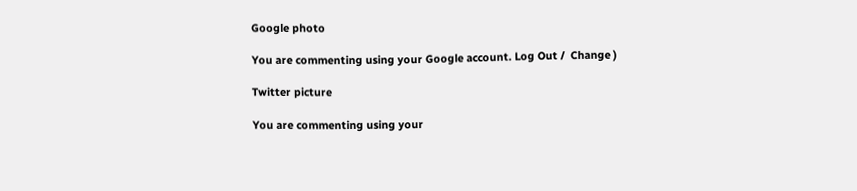Google photo

You are commenting using your Google account. Log Out /  Change )

Twitter picture

You are commenting using your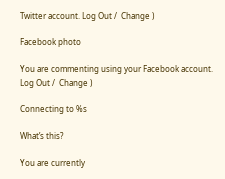Twitter account. Log Out /  Change )

Facebook photo

You are commenting using your Facebook account. Log Out /  Change )

Connecting to %s

What’s this?

You are currently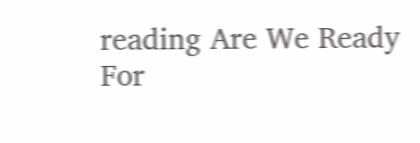reading Are We Ready For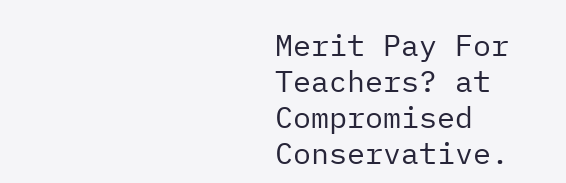Merit Pay For Teachers? at Compromised Conservative.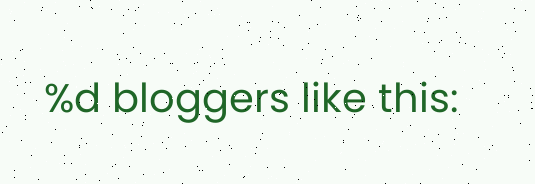%d bloggers like this: